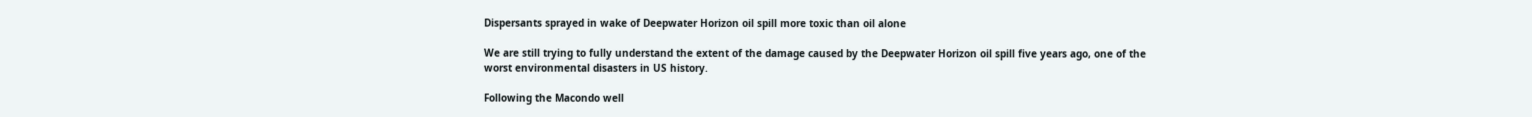Dispersants sprayed in wake of Deepwater Horizon oil spill more toxic than oil alone

We are still trying to fully understand the extent of the damage caused by the Deepwater Horizon oil spill five years ago, one of the worst environmental disasters in US history.

Following the Macondo well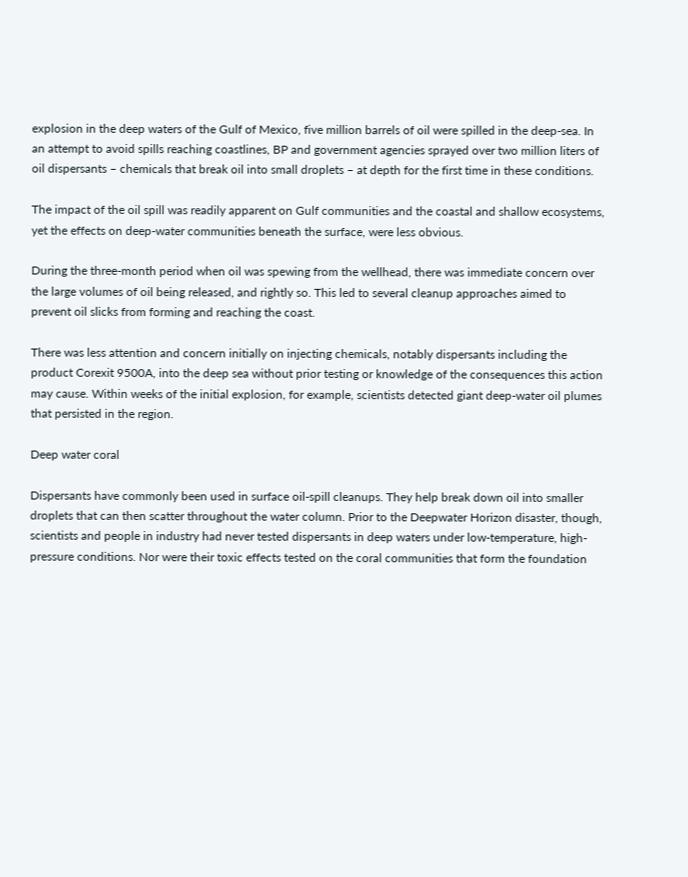explosion in the deep waters of the Gulf of Mexico, five million barrels of oil were spilled in the deep-sea. In an attempt to avoid spills reaching coastlines, BP and government agencies sprayed over two million liters of oil dispersants – chemicals that break oil into small droplets – at depth for the first time in these conditions.

The impact of the oil spill was readily apparent on Gulf communities and the coastal and shallow ecosystems, yet the effects on deep-water communities beneath the surface, were less obvious.

During the three-month period when oil was spewing from the wellhead, there was immediate concern over the large volumes of oil being released, and rightly so. This led to several cleanup approaches aimed to prevent oil slicks from forming and reaching the coast.

There was less attention and concern initially on injecting chemicals, notably dispersants including the product Corexit 9500A, into the deep sea without prior testing or knowledge of the consequences this action may cause. Within weeks of the initial explosion, for example, scientists detected giant deep-water oil plumes that persisted in the region.

Deep water coral

Dispersants have commonly been used in surface oil-spill cleanups. They help break down oil into smaller droplets that can then scatter throughout the water column. Prior to the Deepwater Horizon disaster, though, scientists and people in industry had never tested dispersants in deep waters under low-temperature, high-pressure conditions. Nor were their toxic effects tested on the coral communities that form the foundation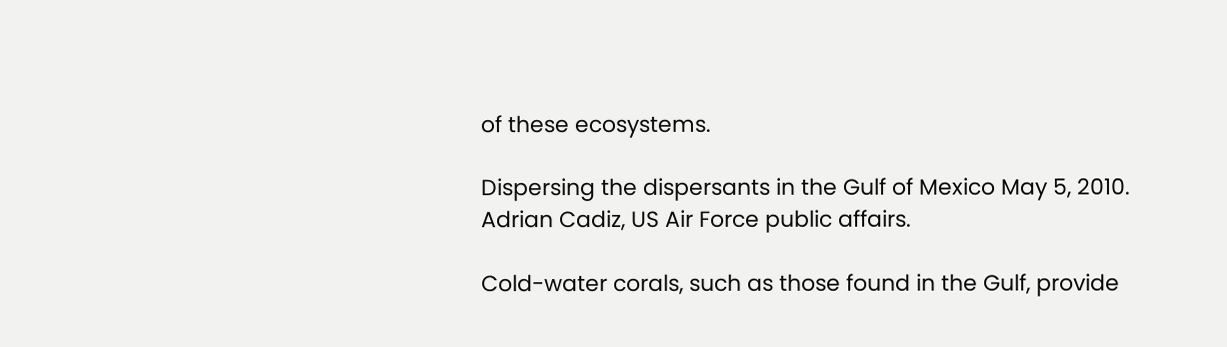of these ecosystems.

Dispersing the dispersants in the Gulf of Mexico May 5, 2010.
Adrian Cadiz, US Air Force public affairs.

Cold-water corals, such as those found in the Gulf, provide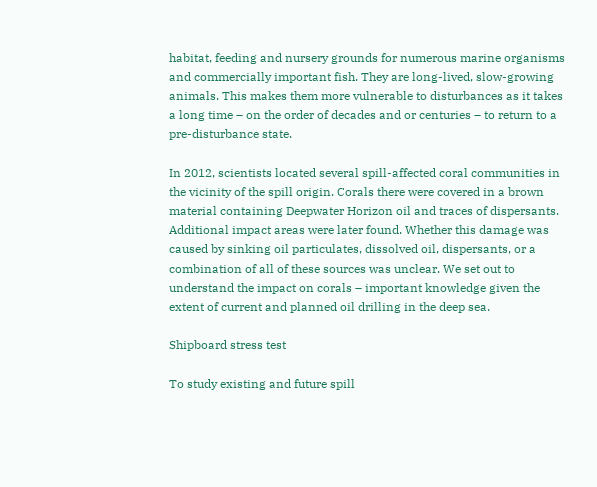habitat, feeding and nursery grounds for numerous marine organisms and commercially important fish. They are long-lived, slow-growing animals. This makes them more vulnerable to disturbances as it takes a long time – on the order of decades and or centuries – to return to a pre-disturbance state.

In 2012, scientists located several spill-affected coral communities in the vicinity of the spill origin. Corals there were covered in a brown material containing Deepwater Horizon oil and traces of dispersants. Additional impact areas were later found. Whether this damage was caused by sinking oil particulates, dissolved oil, dispersants, or a combination of all of these sources was unclear. We set out to understand the impact on corals – important knowledge given the extent of current and planned oil drilling in the deep sea.

Shipboard stress test

To study existing and future spill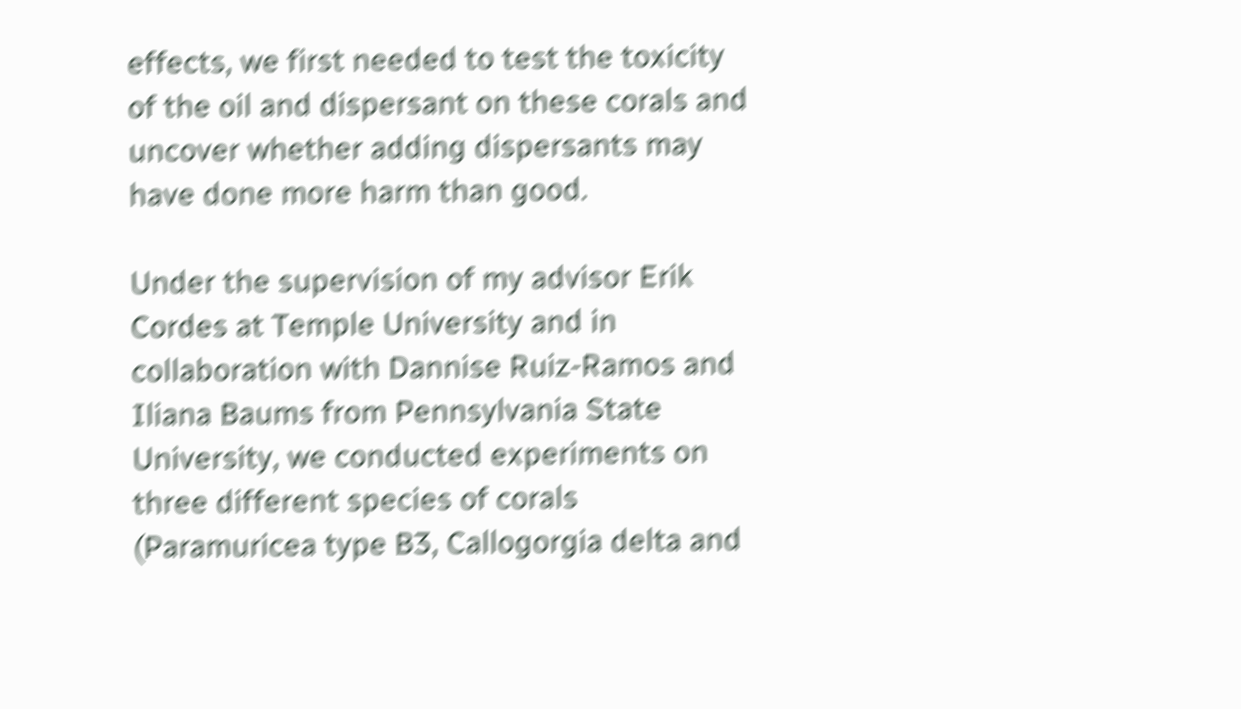effects, we first needed to test the toxicity of the oil and dispersant on these corals and uncover whether adding dispersants may have done more harm than good.

Under the supervision of my advisor Erik Cordes at Temple University and in collaboration with Dannise Ruiz-Ramos and Iliana Baums from Pennsylvania State University, we conducted experiments on three different species of corals (Paramuricea type B3, Callogorgia delta and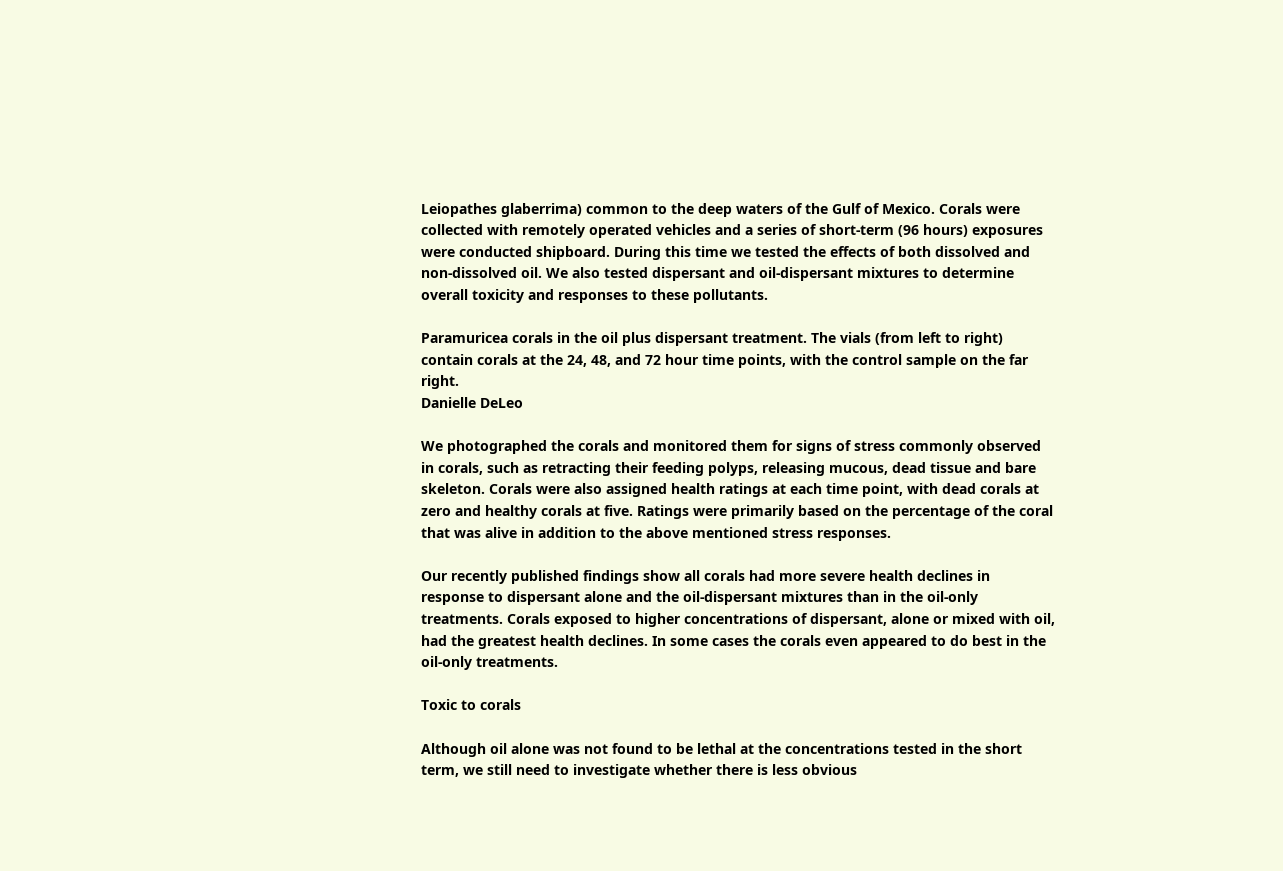Leiopathes glaberrima) common to the deep waters of the Gulf of Mexico. Corals were collected with remotely operated vehicles and a series of short-term (96 hours) exposures were conducted shipboard. During this time we tested the effects of both dissolved and non-dissolved oil. We also tested dispersant and oil-dispersant mixtures to determine overall toxicity and responses to these pollutants.

Paramuricea corals in the oil plus dispersant treatment. The vials (from left to right) contain corals at the 24, 48, and 72 hour time points, with the control sample on the far right.
Danielle DeLeo

We photographed the corals and monitored them for signs of stress commonly observed in corals, such as retracting their feeding polyps, releasing mucous, dead tissue and bare skeleton. Corals were also assigned health ratings at each time point, with dead corals at zero and healthy corals at five. Ratings were primarily based on the percentage of the coral that was alive in addition to the above mentioned stress responses.

Our recently published findings show all corals had more severe health declines in response to dispersant alone and the oil-dispersant mixtures than in the oil-only treatments. Corals exposed to higher concentrations of dispersant, alone or mixed with oil, had the greatest health declines. In some cases the corals even appeared to do best in the oil-only treatments.

Toxic to corals

Although oil alone was not found to be lethal at the concentrations tested in the short term, we still need to investigate whether there is less obvious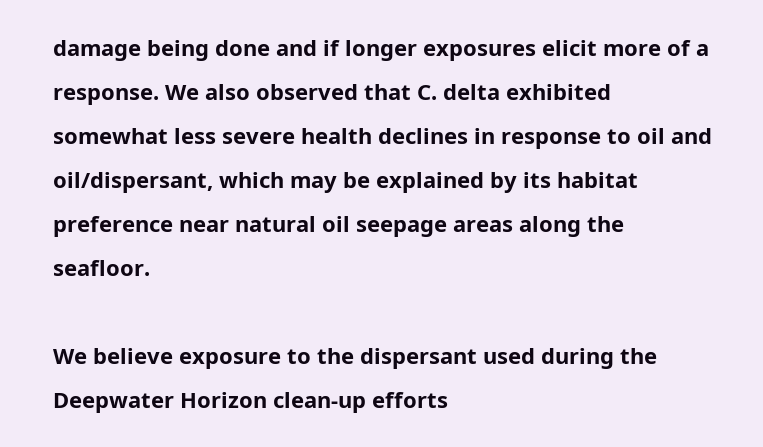damage being done and if longer exposures elicit more of a response. We also observed that C. delta exhibited somewhat less severe health declines in response to oil and oil/dispersant, which may be explained by its habitat preference near natural oil seepage areas along the seafloor.

We believe exposure to the dispersant used during the Deepwater Horizon clean-up efforts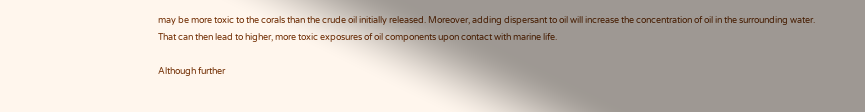may be more toxic to the corals than the crude oil initially released. Moreover, adding dispersant to oil will increase the concentration of oil in the surrounding water. That can then lead to higher, more toxic exposures of oil components upon contact with marine life.

Although further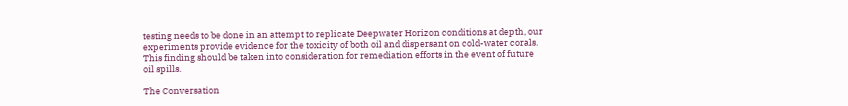testing needs to be done in an attempt to replicate Deepwater Horizon conditions at depth, our experiments provide evidence for the toxicity of both oil and dispersant on cold-water corals. This finding should be taken into consideration for remediation efforts in the event of future oil spills.

The Conversation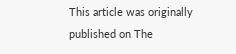This article was originally published on The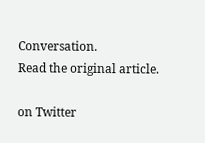Conversation.
Read the original article.

on Twitter